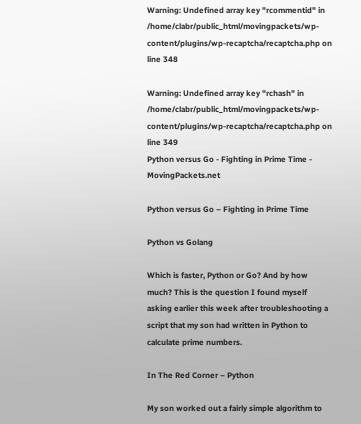Warning: Undefined array key "rcommentid" in /home/clabr/public_html/movingpackets/wp-content/plugins/wp-recaptcha/recaptcha.php on line 348

Warning: Undefined array key "rchash" in /home/clabr/public_html/movingpackets/wp-content/plugins/wp-recaptcha/recaptcha.php on line 349
Python versus Go - Fighting in Prime Time - MovingPackets.net

Python versus Go – Fighting in Prime Time

Python vs Golang

Which is faster, Python or Go? And by how much? This is the question I found myself asking earlier this week after troubleshooting a script that my son had written in Python to calculate prime numbers.

In The Red Corner – Python

My son worked out a fairly simple algorithm to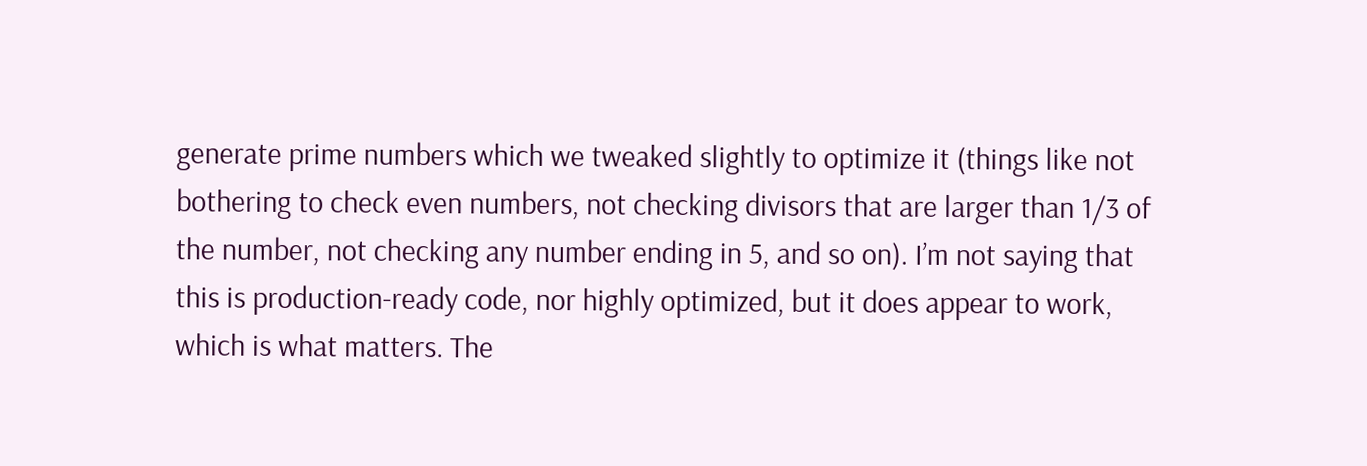generate prime numbers which we tweaked slightly to optimize it (things like not bothering to check even numbers, not checking divisors that are larger than 1/3 of the number, not checking any number ending in 5, and so on). I’m not saying that this is production-ready code, nor highly optimized, but it does appear to work, which is what matters. The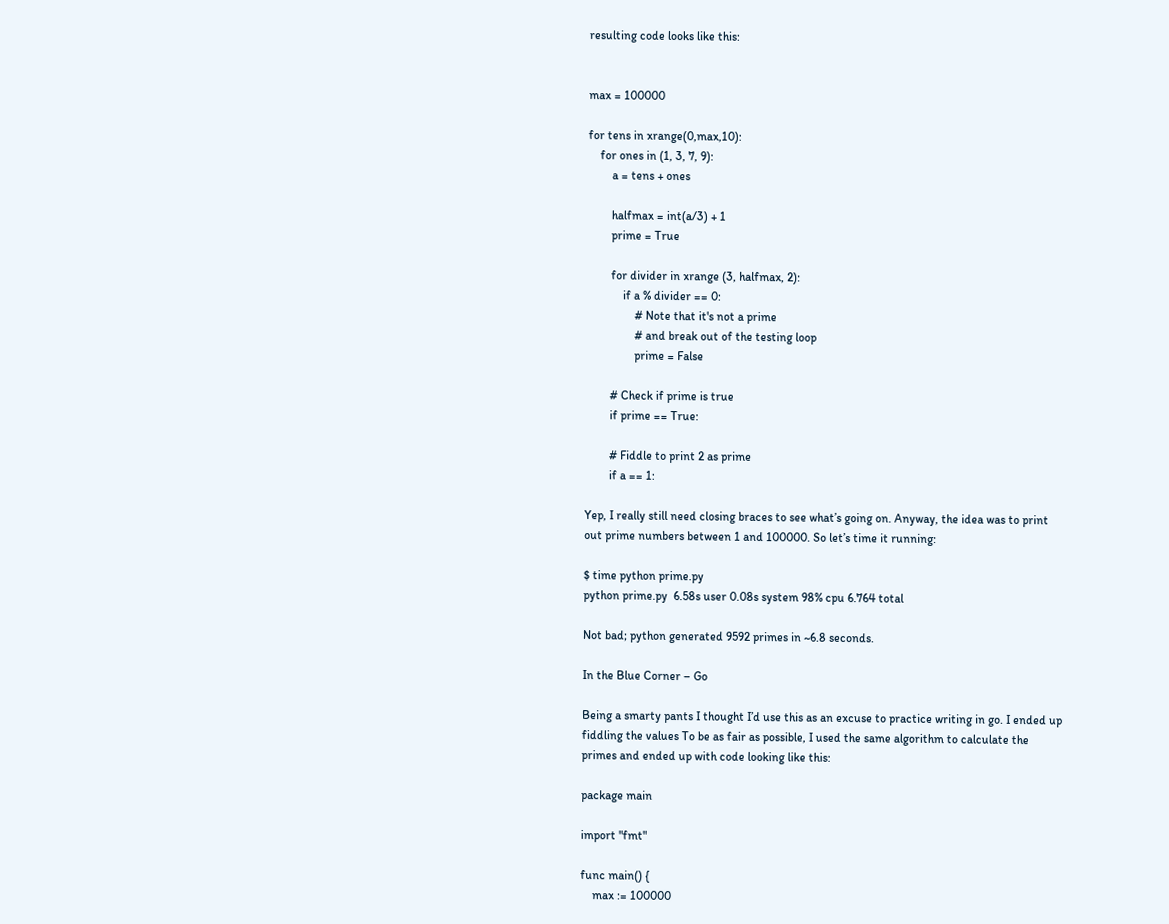resulting code looks like this:


max = 100000

for tens in xrange(0,max,10):
    for ones in (1, 3, 7, 9):
        a = tens + ones

        halfmax = int(a/3) + 1
        prime = True

        for divider in xrange (3, halfmax, 2):
            if a % divider == 0:
                # Note that it's not a prime
                # and break out of the testing loop
                prime = False

        # Check if prime is true
        if prime == True:

        # Fiddle to print 2 as prime
        if a == 1:

Yep, I really still need closing braces to see what’s going on. Anyway, the idea was to print out prime numbers between 1 and 100000. So let’s time it running:

$ time python prime.py
python prime.py  6.58s user 0.08s system 98% cpu 6.764 total

Not bad; python generated 9592 primes in ~6.8 seconds.

In the Blue Corner – Go

Being a smarty pants I thought I’d use this as an excuse to practice writing in go. I ended up fiddling the values To be as fair as possible, I used the same algorithm to calculate the primes and ended up with code looking like this:

package main

import "fmt"

func main() {
    max := 100000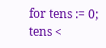for tens := 0; tens <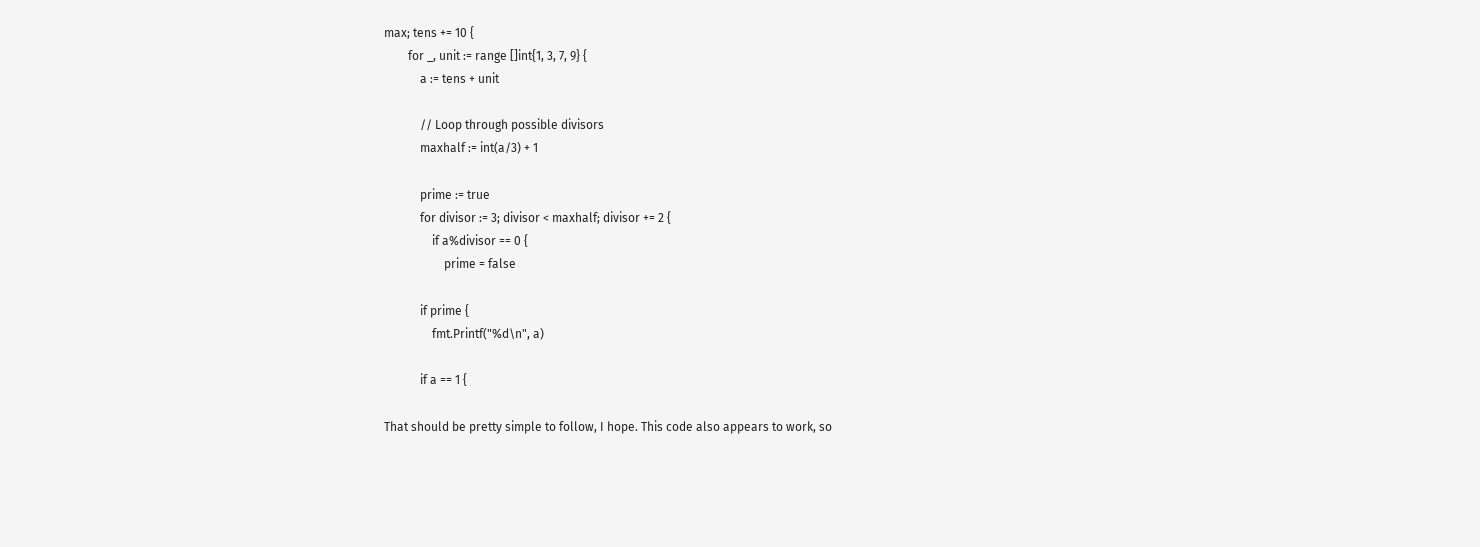max; tens += 10 {
        for _, unit := range []int{1, 3, 7, 9} {
            a := tens + unit

            // Loop through possible divisors
            maxhalf := int(a/3) + 1

            prime := true
            for divisor := 3; divisor < maxhalf; divisor += 2 {
                if a%divisor == 0 {
                    prime = false

            if prime {
                fmt.Printf("%d\n", a)

            if a == 1 {

That should be pretty simple to follow, I hope. This code also appears to work, so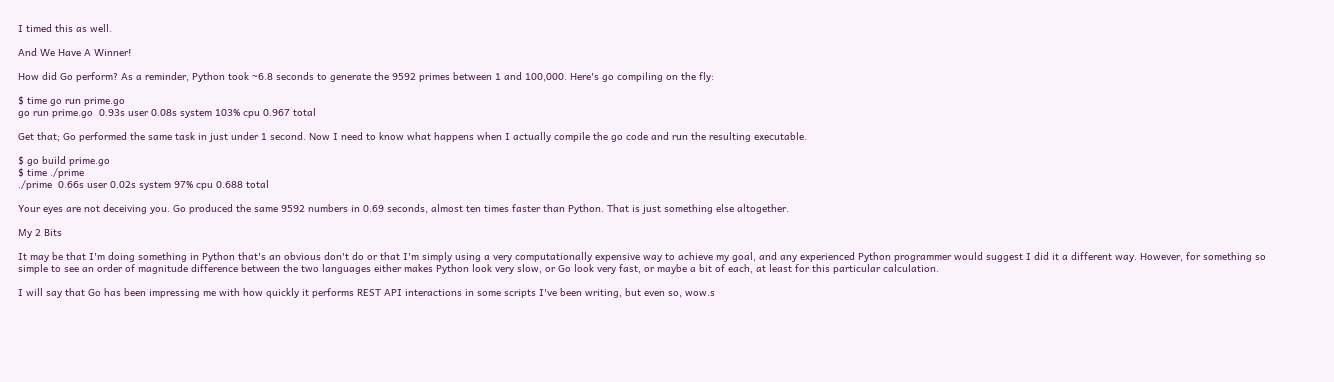I timed this as well.

And We Have A Winner!

How did Go perform? As a reminder, Python took ~6.8 seconds to generate the 9592 primes between 1 and 100,000. Here's go compiling on the fly:

$ time go run prime.go
go run prime.go  0.93s user 0.08s system 103% cpu 0.967 total

Get that; Go performed the same task in just under 1 second. Now I need to know what happens when I actually compile the go code and run the resulting executable.

$ go build prime.go
$ time ./prime
./prime  0.66s user 0.02s system 97% cpu 0.688 total

Your eyes are not deceiving you. Go produced the same 9592 numbers in 0.69 seconds, almost ten times faster than Python. That is just something else altogether.

My 2 Bits

It may be that I'm doing something in Python that's an obvious don't do or that I'm simply using a very computationally expensive way to achieve my goal, and any experienced Python programmer would suggest I did it a different way. However, for something so simple to see an order of magnitude difference between the two languages either makes Python look very slow, or Go look very fast, or maybe a bit of each, at least for this particular calculation.

I will say that Go has been impressing me with how quickly it performs REST API interactions in some scripts I've been writing, but even so, wow.s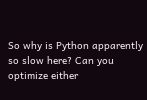So why is Python apparently so slow here? Can you optimize either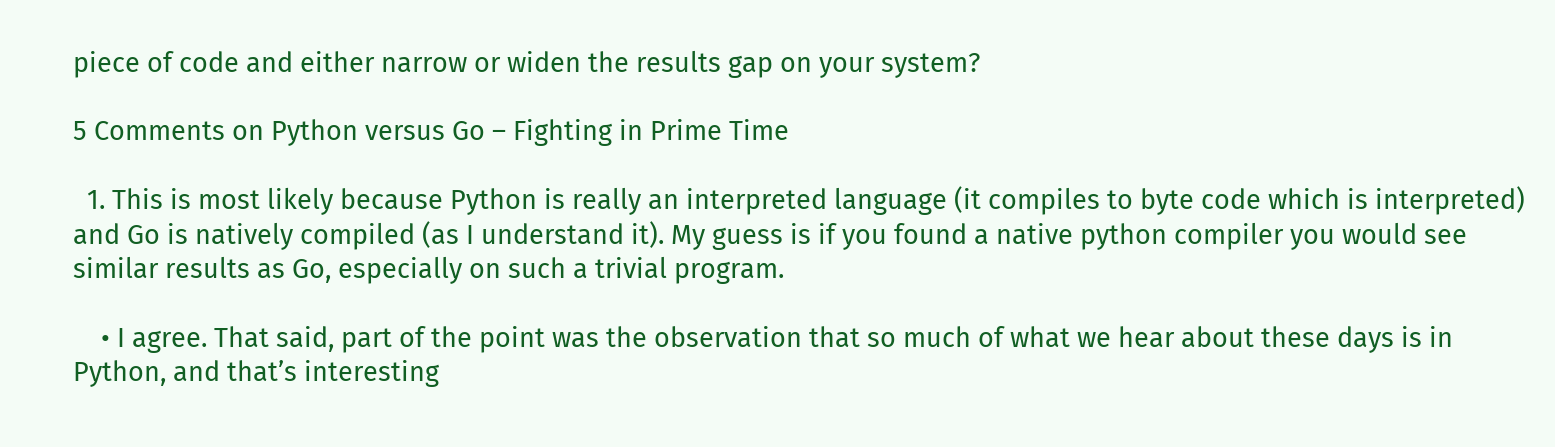piece of code and either narrow or widen the results gap on your system?

5 Comments on Python versus Go – Fighting in Prime Time

  1. This is most likely because Python is really an interpreted language (it compiles to byte code which is interpreted) and Go is natively compiled (as I understand it). My guess is if you found a native python compiler you would see similar results as Go, especially on such a trivial program.

    • I agree. That said, part of the point was the observation that so much of what we hear about these days is in Python, and that’s interesting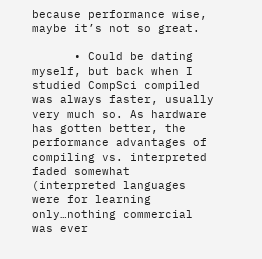because performance wise, maybe it’s not so great.

      • Could be dating myself, but back when I studied CompSci compiled was always faster, usually very much so. As hardware has gotten better, the performance advantages of compiling vs. interpreted faded somewhat (interpreted languages were for learning only…nothing commercial was ever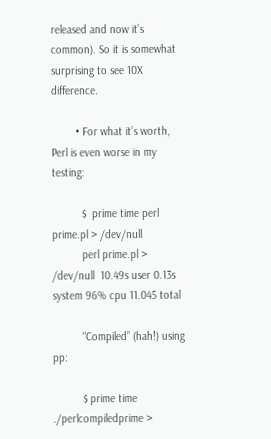released and now it’s common). So it is somewhat surprising to see 10X difference.

        • For what it’s worth, Perl is even worse in my testing:

          $  prime time perl prime.pl > /dev/null
          perl prime.pl > /dev/null  10.49s user 0.13s system 96% cpu 11.045 total

          “Compiled” (hah!) using pp:

          $ prime time ./perlcompiledprime >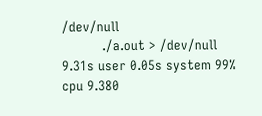/dev/null
          ./a.out > /dev/null  9.31s user 0.05s system 99% cpu 9.380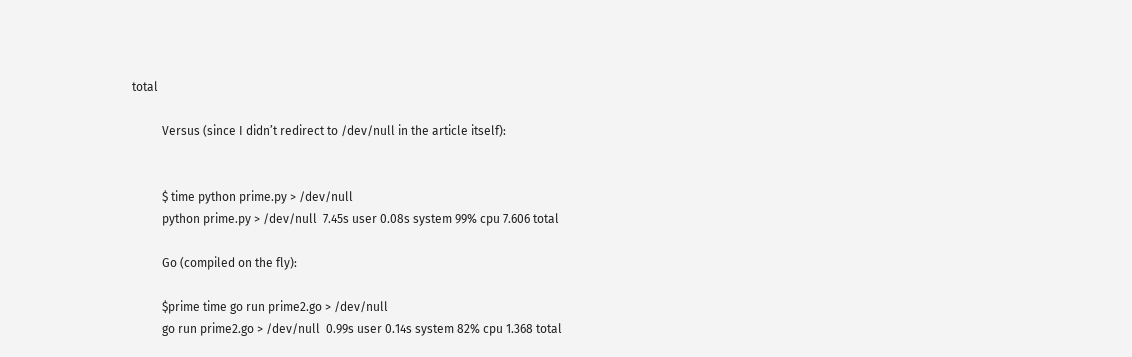total

          Versus (since I didn’t redirect to /dev/null in the article itself):


          $ time python prime.py > /dev/null
          python prime.py > /dev/null  7.45s user 0.08s system 99% cpu 7.606 total

          Go (compiled on the fly):

          $prime time go run prime2.go > /dev/null
          go run prime2.go > /dev/null  0.99s user 0.14s system 82% cpu 1.368 total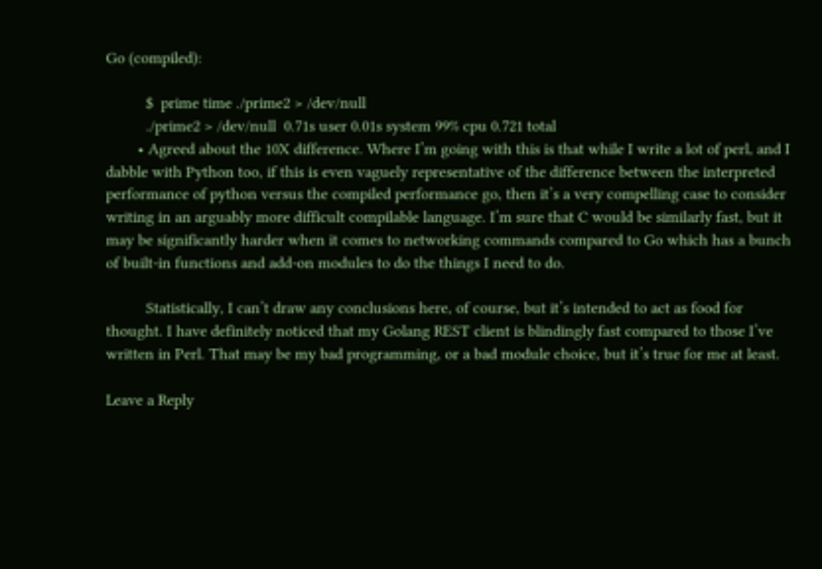Go (compiled):

          $  prime time ./prime2 > /dev/null
          ./prime2 > /dev/null  0.71s user 0.01s system 99% cpu 0.721 total
        • Agreed about the 10X difference. Where I’m going with this is that while I write a lot of perl, and I dabble with Python too, if this is even vaguely representative of the difference between the interpreted performance of python versus the compiled performance go, then it’s a very compelling case to consider writing in an arguably more difficult compilable language. I’m sure that C would be similarly fast, but it may be significantly harder when it comes to networking commands compared to Go which has a bunch of built-in functions and add-on modules to do the things I need to do.

          Statistically, I can’t draw any conclusions here, of course, but it’s intended to act as food for thought. I have definitely noticed that my Golang REST client is blindingly fast compared to those I’ve written in Perl. That may be my bad programming, or a bad module choice, but it’s true for me at least.

Leave a Reply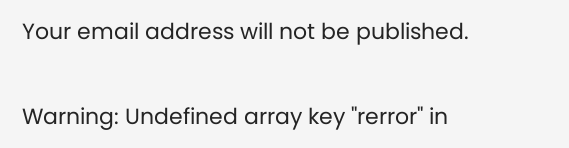Your email address will not be published.


Warning: Undefined array key "rerror" in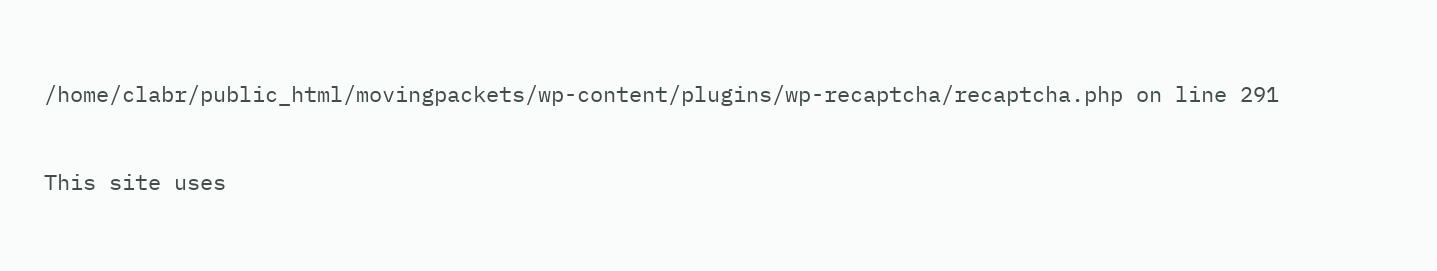/home/clabr/public_html/movingpackets/wp-content/plugins/wp-recaptcha/recaptcha.php on line 291

This site uses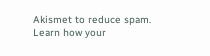Akismet to reduce spam. Learn how your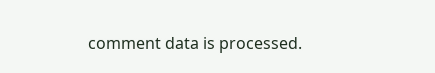comment data is processed.